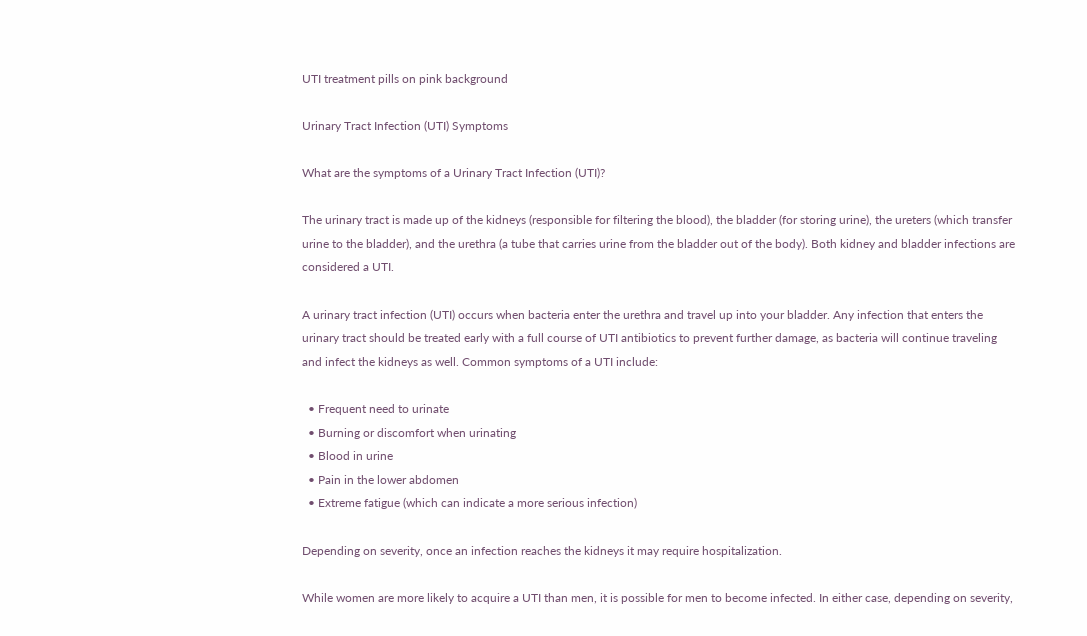UTI treatment pills on pink background

Urinary Tract Infection (UTI) Symptoms

What are the symptoms of a Urinary Tract Infection (UTI)?

The urinary tract is made up of the kidneys (responsible for filtering the blood), the bladder (for storing urine), the ureters (which transfer urine to the bladder), and the urethra (a tube that carries urine from the bladder out of the body). Both kidney and bladder infections are considered a UTI.

A urinary tract infection (UTI) occurs when bacteria enter the urethra and travel up into your bladder. Any infection that enters the urinary tract should be treated early with a full course of UTI antibiotics to prevent further damage, as bacteria will continue traveling and infect the kidneys as well. Common symptoms of a UTI include:

  • Frequent need to urinate
  • Burning or discomfort when urinating
  • Blood in urine
  • Pain in the lower abdomen
  • Extreme fatigue (which can indicate a more serious infection)

Depending on severity, once an infection reaches the kidneys it may require hospitalization.

While women are more likely to acquire a UTI than men, it is possible for men to become infected. In either case, depending on severity,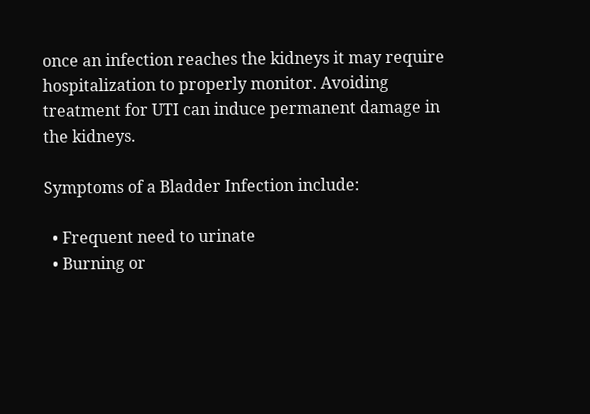once an infection reaches the kidneys it may require hospitalization to properly monitor. Avoiding treatment for UTI can induce permanent damage in the kidneys.

Symptoms of a Bladder Infection include:

  • Frequent need to urinate
  • Burning or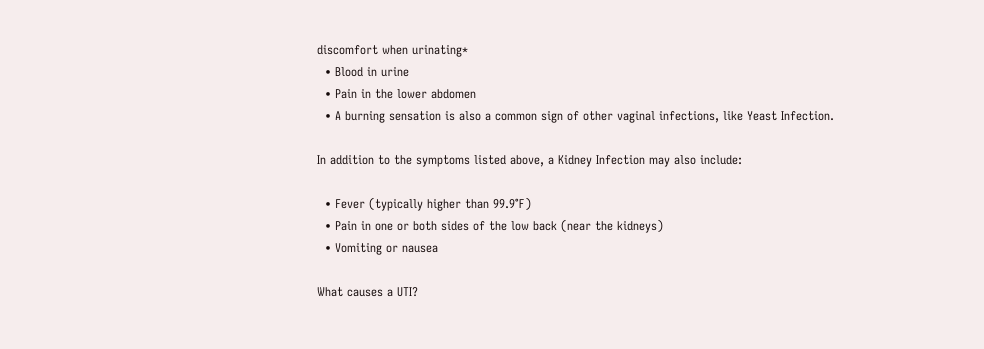discomfort when urinating*
  • Blood in urine
  • Pain in the lower abdomen
  • A burning sensation is also a common sign of other vaginal infections, like Yeast Infection.

In addition to the symptoms listed above, a Kidney Infection may also include:

  • Fever (typically higher than 99.9℉)
  • Pain in one or both sides of the low back (near the kidneys)
  • Vomiting or nausea

What causes a UTI?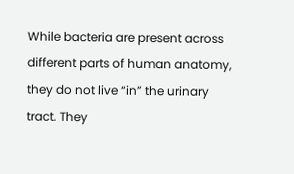While bacteria are present across different parts of human anatomy, they do not live “in” the urinary tract. They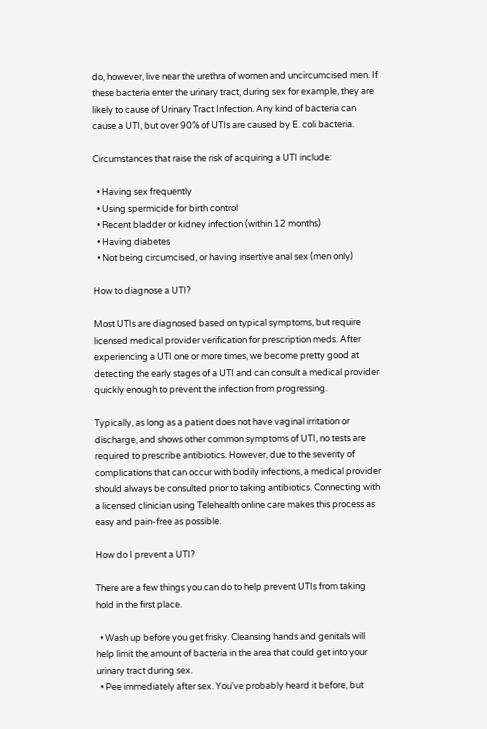do, however, live near the urethra of women and uncircumcised men. If these bacteria enter the urinary tract, during sex for example, they are likely to cause of Urinary Tract Infection. Any kind of bacteria can cause a UTI, but over 90% of UTIs are caused by E. coli bacteria.

Circumstances that raise the risk of acquiring a UTI include:

  • Having sex frequently
  • Using spermicide for birth control
  • Recent bladder or kidney infection (within 12 months)
  • Having diabetes
  • Not being circumcised, or having insertive anal sex (men only)

How to diagnose a UTI?

Most UTIs are diagnosed based on typical symptoms, but require licensed medical provider verification for prescription meds. After experiencing a UTI one or more times, we become pretty good at detecting the early stages of a UTI and can consult a medical provider quickly enough to prevent the infection from progressing.

Typically, as long as a patient does not have vaginal irritation or discharge, and shows other common symptoms of UTI, no tests are required to prescribe antibiotics. However, due to the severity of complications that can occur with bodily infections, a medical provider should always be consulted prior to taking antibiotics. Connecting with a licensed clinician using Telehealth online care makes this process as easy and pain-free as possible.

How do I prevent a UTI?

There are a few things you can do to help prevent UTIs from taking hold in the first place.

  • Wash up before you get frisky. Cleansing hands and genitals will help limit the amount of bacteria in the area that could get into your urinary tract during sex.
  • Pee immediately after sex. You've probably heard it before, but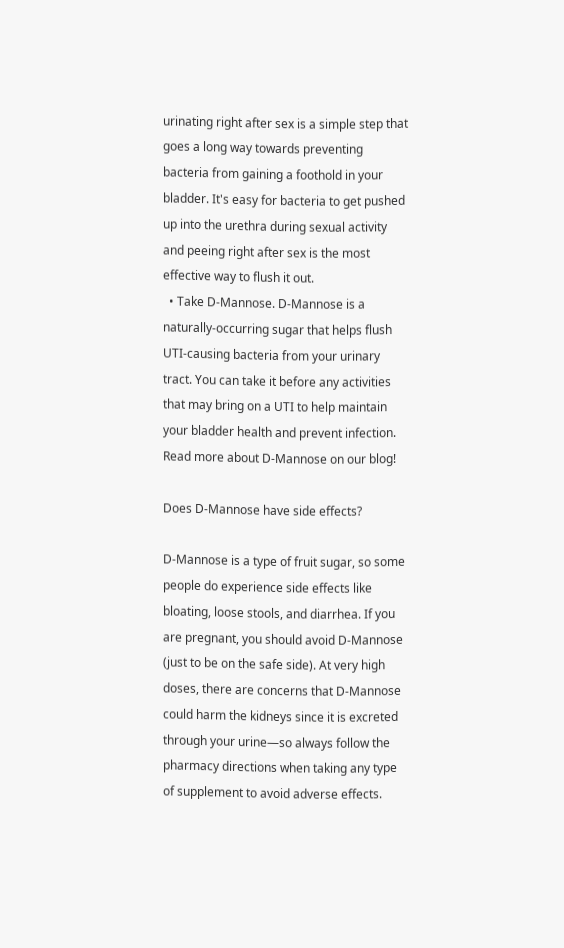urinating right after sex is a simple step that goes a long way towards preventing bacteria from gaining a foothold in your bladder. It's easy for bacteria to get pushed up into the urethra during sexual activity and peeing right after sex is the most effective way to flush it out.
  • Take D-Mannose. D-Mannose is a naturally-occurring sugar that helps flush UTI-causing bacteria from your urinary tract. You can take it before any activities that may bring on a UTI to help maintain your bladder health and prevent infection. Read more about D-Mannose on our blog!

Does D-Mannose have side effects?

D-Mannose is a type of fruit sugar, so some people do experience side effects like bloating, loose stools, and diarrhea. If you are pregnant, you should avoid D-Mannose (just to be on the safe side). At very high doses, there are concerns that D-Mannose could harm the kidneys since it is excreted through your urine—so always follow the pharmacy directions when taking any type of supplement to avoid adverse effects.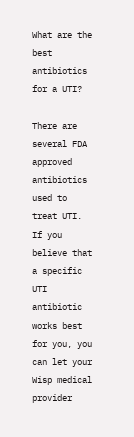What are the best antibiotics for a UTI?

There are several FDA approved antibiotics used to treat UTI. If you believe that a specific UTI antibiotic works best for you, you can let your Wisp medical provider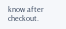know after checkout.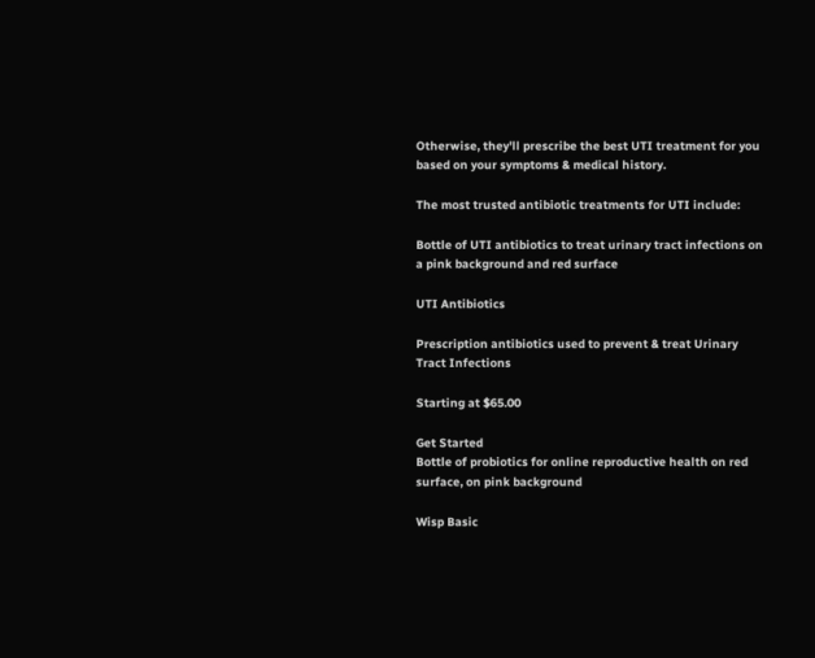Otherwise, they'll prescribe the best UTI treatment for you based on your symptoms & medical history.

The most trusted antibiotic treatments for UTI include:

Bottle of UTI antibiotics to treat urinary tract infections on a pink background and red surface

UTI Antibiotics

Prescription antibiotics used to prevent & treat Urinary Tract Infections

Starting at $65.00

Get Started
Bottle of probiotics for online reproductive health on red surface, on pink background

Wisp Basic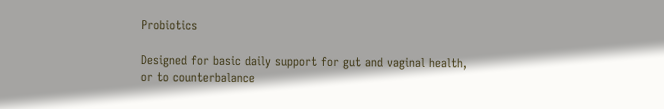Probiotics

Designed for basic daily support for gut and vaginal health, or to counterbalance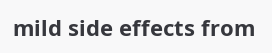mild side effects from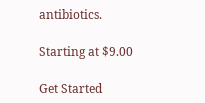antibiotics.

Starting at $9.00

Get Started